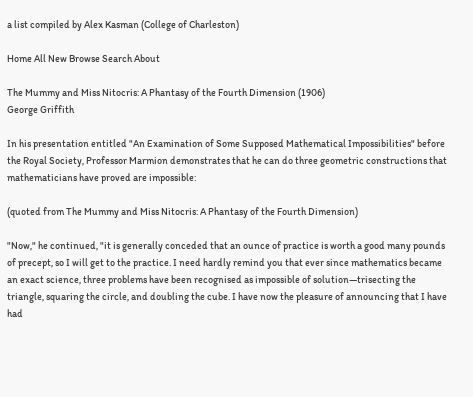a list compiled by Alex Kasman (College of Charleston)

Home All New Browse Search About

The Mummy and Miss Nitocris: A Phantasy of the Fourth Dimension (1906)
George Griffith

In his presentation entitled "An Examination of Some Supposed Mathematical Impossibilities" before the Royal Society, Professor Marmion demonstrates that he can do three geometric constructions that mathematicians have proved are impossible:

(quoted from The Mummy and Miss Nitocris: A Phantasy of the Fourth Dimension)

"Now," he continued, "it is generally conceded that an ounce of practice is worth a good many pounds of precept, so I will get to the practice. I need hardly remind you that ever since mathematics became an exact science, three problems have been recognised as impossible of solution—trisecting the triangle, squaring the circle, and doubling the cube. I have now the pleasure of announcing that I have had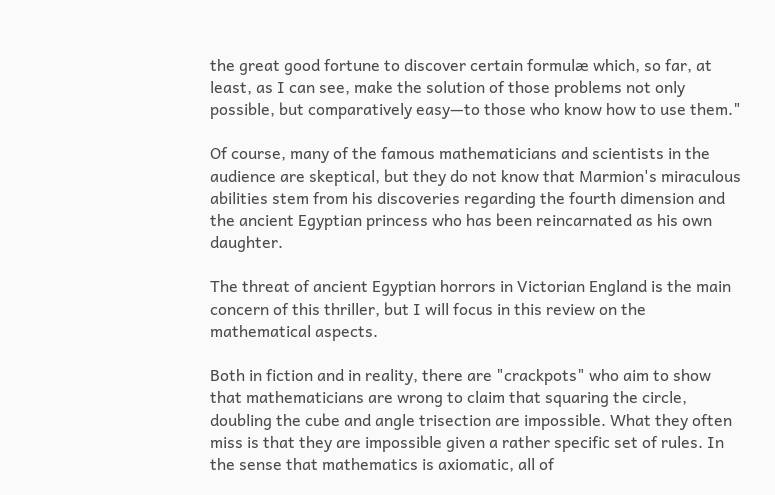the great good fortune to discover certain formulæ which, so far, at least, as I can see, make the solution of those problems not only possible, but comparatively easy—to those who know how to use them."

Of course, many of the famous mathematicians and scientists in the audience are skeptical, but they do not know that Marmion's miraculous abilities stem from his discoveries regarding the fourth dimension and the ancient Egyptian princess who has been reincarnated as his own daughter.

The threat of ancient Egyptian horrors in Victorian England is the main concern of this thriller, but I will focus in this review on the mathematical aspects.

Both in fiction and in reality, there are "crackpots" who aim to show that mathematicians are wrong to claim that squaring the circle, doubling the cube and angle trisection are impossible. What they often miss is that they are impossible given a rather specific set of rules. In the sense that mathematics is axiomatic, all of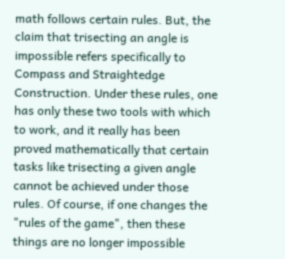math follows certain rules. But, the claim that trisecting an angle is impossible refers specifically to Compass and Straightedge Construction. Under these rules, one has only these two tools with which to work, and it really has been proved mathematically that certain tasks like trisecting a given angle cannot be achieved under those rules. Of course, if one changes the "rules of the game", then these things are no longer impossible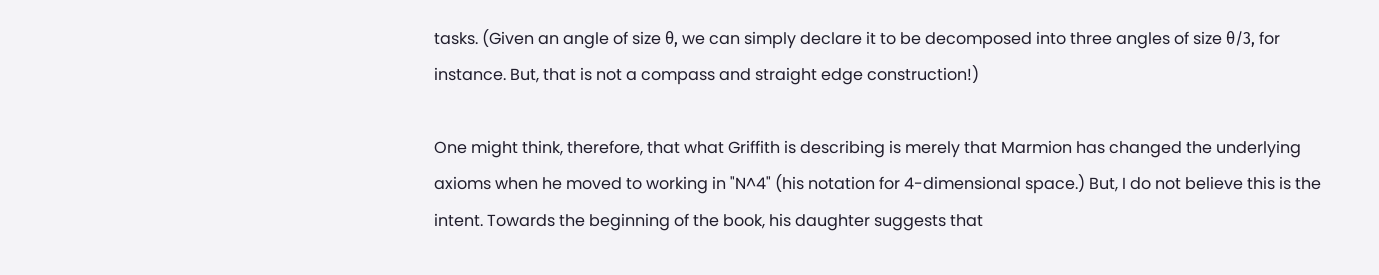tasks. (Given an angle of size θ, we can simply declare it to be decomposed into three angles of size θ/3, for instance. But, that is not a compass and straight edge construction!)

One might think, therefore, that what Griffith is describing is merely that Marmion has changed the underlying axioms when he moved to working in "N^4" (his notation for 4-dimensional space.) But, I do not believe this is the intent. Towards the beginning of the book, his daughter suggests that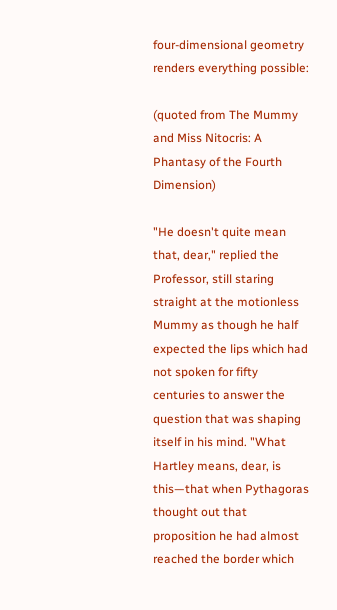four-dimensional geometry renders everything possible:

(quoted from The Mummy and Miss Nitocris: A Phantasy of the Fourth Dimension)

"He doesn't quite mean that, dear," replied the Professor, still staring straight at the motionless Mummy as though he half expected the lips which had not spoken for fifty centuries to answer the question that was shaping itself in his mind. "What Hartley means, dear, is this—that when Pythagoras thought out that proposition he had almost reached the border which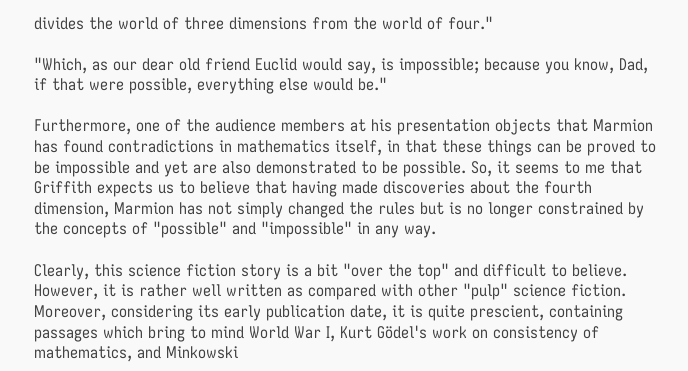divides the world of three dimensions from the world of four."

"Which, as our dear old friend Euclid would say, is impossible; because you know, Dad, if that were possible, everything else would be."

Furthermore, one of the audience members at his presentation objects that Marmion has found contradictions in mathematics itself, in that these things can be proved to be impossible and yet are also demonstrated to be possible. So, it seems to me that Griffith expects us to believe that having made discoveries about the fourth dimension, Marmion has not simply changed the rules but is no longer constrained by the concepts of "possible" and "impossible" in any way.

Clearly, this science fiction story is a bit "over the top" and difficult to believe. However, it is rather well written as compared with other "pulp" science fiction. Moreover, considering its early publication date, it is quite prescient, containing passages which bring to mind World War I, Kurt Gödel's work on consistency of mathematics, and Minkowski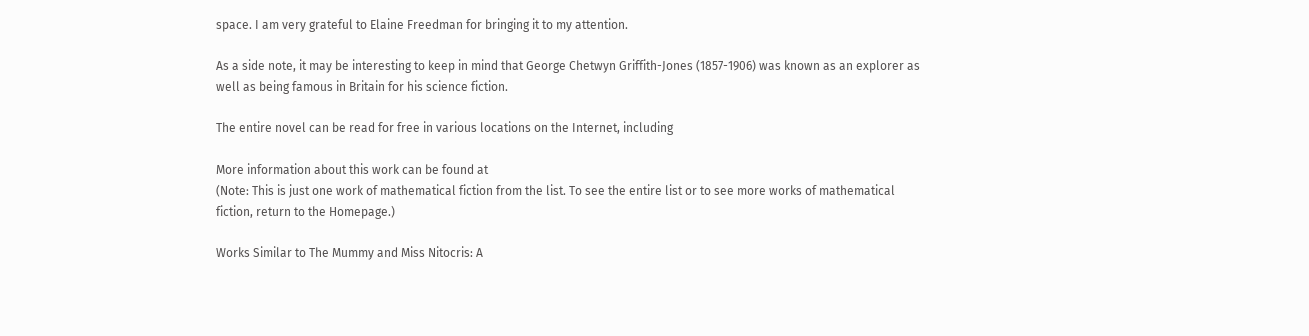space. I am very grateful to Elaine Freedman for bringing it to my attention.

As a side note, it may be interesting to keep in mind that George Chetwyn Griffith-Jones (1857-1906) was known as an explorer as well as being famous in Britain for his science fiction.

The entire novel can be read for free in various locations on the Internet, including

More information about this work can be found at
(Note: This is just one work of mathematical fiction from the list. To see the entire list or to see more works of mathematical fiction, return to the Homepage.)

Works Similar to The Mummy and Miss Nitocris: A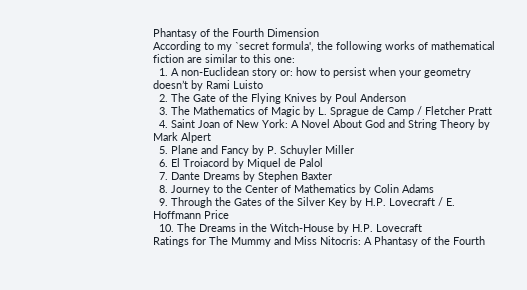Phantasy of the Fourth Dimension
According to my `secret formula', the following works of mathematical fiction are similar to this one:
  1. A non-Euclidean story or: how to persist when your geometry doesn’t by Rami Luisto
  2. The Gate of the Flying Knives by Poul Anderson
  3. The Mathematics of Magic by L. Sprague de Camp / Fletcher Pratt
  4. Saint Joan of New York: A Novel About God and String Theory by Mark Alpert
  5. Plane and Fancy by P. Schuyler Miller
  6. El Troiacord by Miquel de Palol
  7. Dante Dreams by Stephen Baxter
  8. Journey to the Center of Mathematics by Colin Adams
  9. Through the Gates of the Silver Key by H.P. Lovecraft / E. Hoffmann Price
  10. The Dreams in the Witch-House by H.P. Lovecraft
Ratings for The Mummy and Miss Nitocris: A Phantasy of the Fourth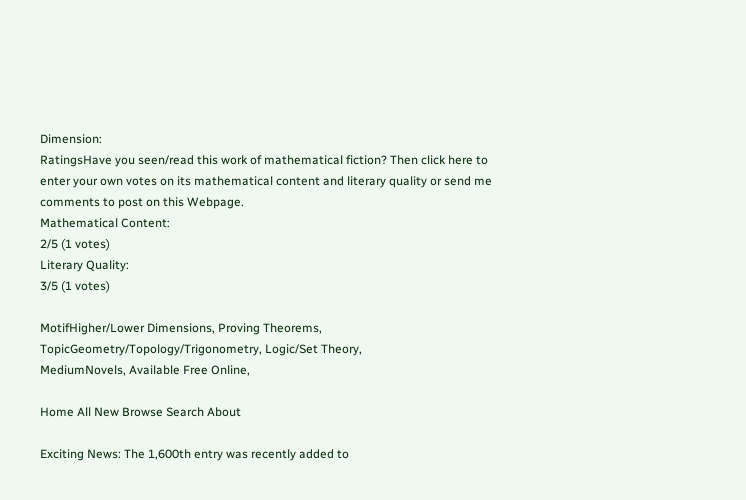Dimension:
RatingsHave you seen/read this work of mathematical fiction? Then click here to enter your own votes on its mathematical content and literary quality or send me comments to post on this Webpage.
Mathematical Content:
2/5 (1 votes)
Literary Quality:
3/5 (1 votes)

MotifHigher/Lower Dimensions, Proving Theorems,
TopicGeometry/Topology/Trigonometry, Logic/Set Theory,
MediumNovels, Available Free Online,

Home All New Browse Search About

Exciting News: The 1,600th entry was recently added to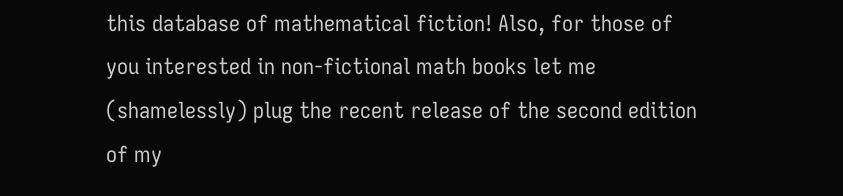this database of mathematical fiction! Also, for those of you interested in non-fictional math books let me (shamelessly) plug the recent release of the second edition of my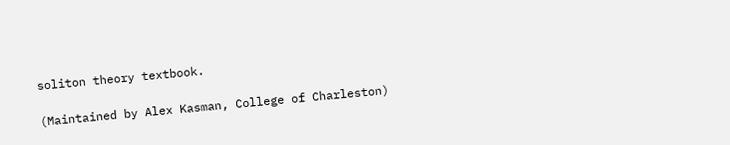soliton theory textbook.

(Maintained by Alex Kasman, College of Charleston)